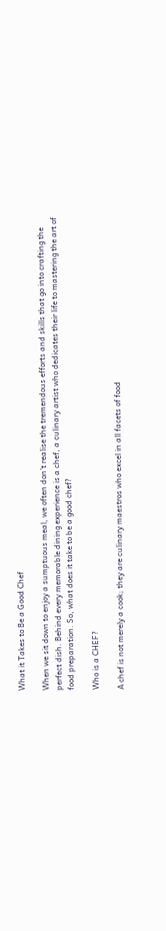What it Takes to Be a Good Chef

When we sit down to enjoy a sumptuous meal, we often don’t realise the tremendous efforts and skills that go into crafting the perfect dish. Behind every memorable dining experience is a chef, a culinary artist who dedicates their life to mastering the art of food preparation. So, what does it take to be a good chef?

Who is a CHEF?

A chef is not merely a cook; they are culinary maestros who excel in all facets of food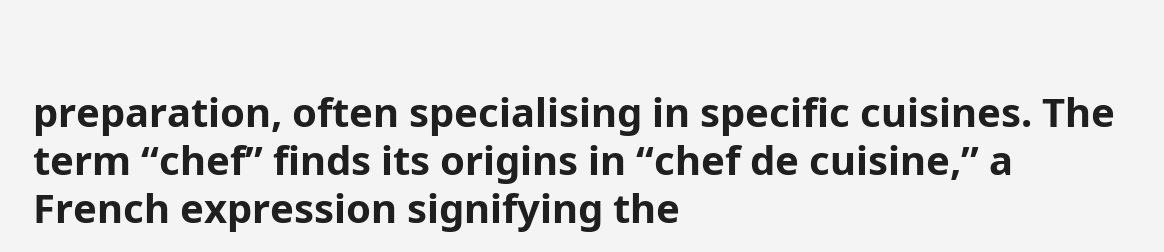preparation, often specialising in specific cuisines. The term “chef” finds its origins in “chef de cuisine,” a French expression signifying the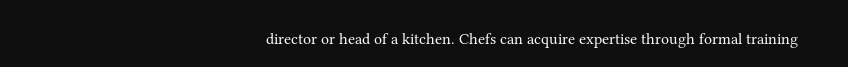director or head of a kitchen. Chefs can acquire expertise through formal training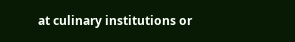at culinary institutions or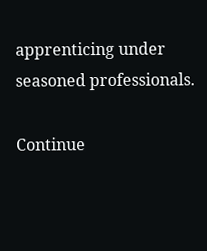apprenticing under seasoned professionals.

Continue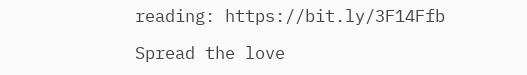reading: https://bit.ly/3F14Ffb

Spread the love